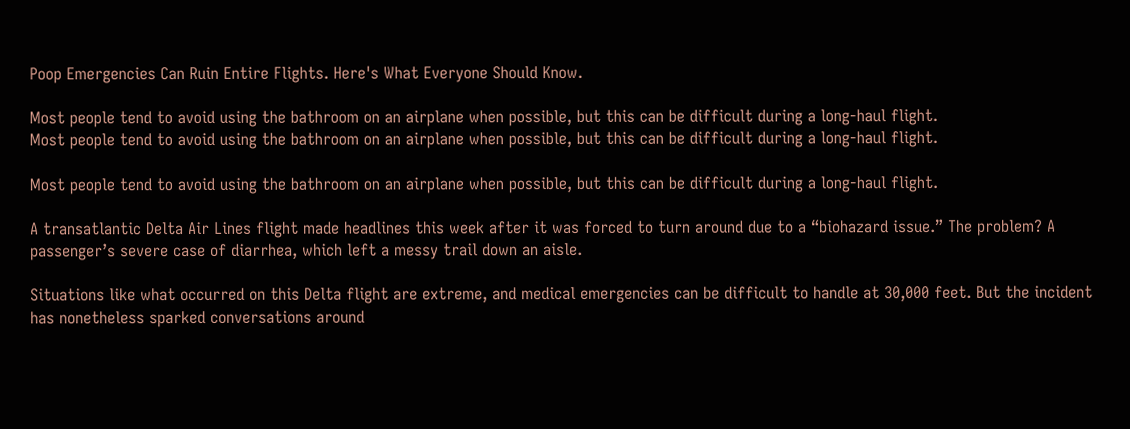Poop Emergencies Can Ruin Entire Flights. Here's What Everyone Should Know.

Most people tend to avoid using the bathroom on an airplane when possible, but this can be difficult during a long-haul flight.
Most people tend to avoid using the bathroom on an airplane when possible, but this can be difficult during a long-haul flight.

Most people tend to avoid using the bathroom on an airplane when possible, but this can be difficult during a long-haul flight.

A transatlantic Delta Air Lines flight made headlines this week after it was forced to turn around due to a “biohazard issue.” The problem? A passenger’s severe case of diarrhea, which left a messy trail down an aisle.

Situations like what occurred on this Delta flight are extreme, and medical emergencies can be difficult to handle at 30,000 feet. But the incident has nonetheless sparked conversations around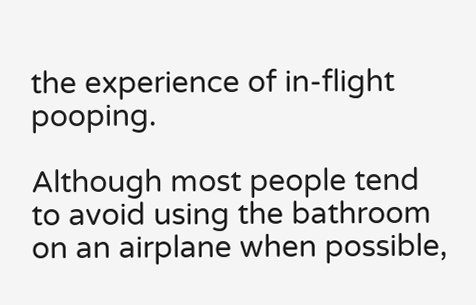the experience of in-flight pooping.

Although most people tend to avoid using the bathroom on an airplane when possible,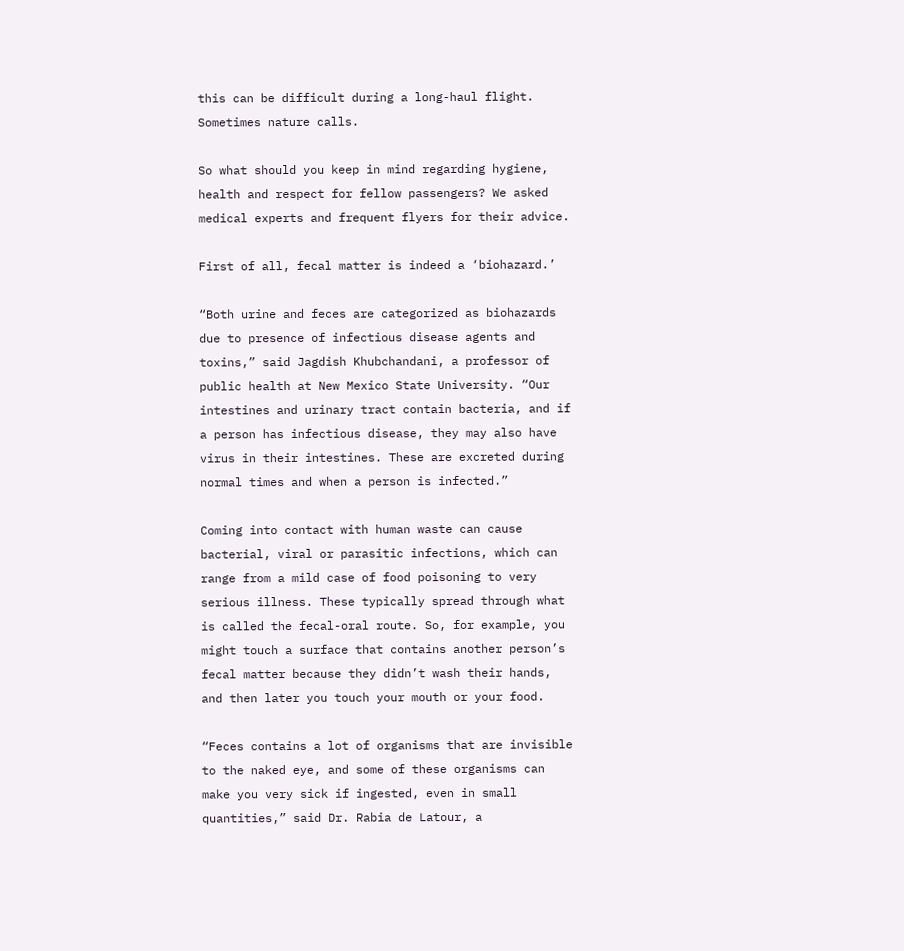this can be difficult during a long-haul flight. Sometimes nature calls.

So what should you keep in mind regarding hygiene, health and respect for fellow passengers? We asked medical experts and frequent flyers for their advice.

First of all, fecal matter is indeed a ‘biohazard.’

“Both urine and feces are categorized as biohazards due to presence of infectious disease agents and toxins,” said Jagdish Khubchandani, a professor of public health at New Mexico State University. “Our intestines and urinary tract contain bacteria, and if a person has infectious disease, they may also have virus in their intestines. These are excreted during normal times and when a person is infected.”

Coming into contact with human waste can cause bacterial, viral or parasitic infections, which can range from a mild case of food poisoning to very serious illness. These typically spread through what is called the fecal-oral route. So, for example, you might touch a surface that contains another person’s fecal matter because they didn’t wash their hands, and then later you touch your mouth or your food.

“Feces contains a lot of organisms that are invisible to the naked eye, and some of these organisms can make you very sick if ingested, even in small quantities,” said Dr. Rabia de Latour, a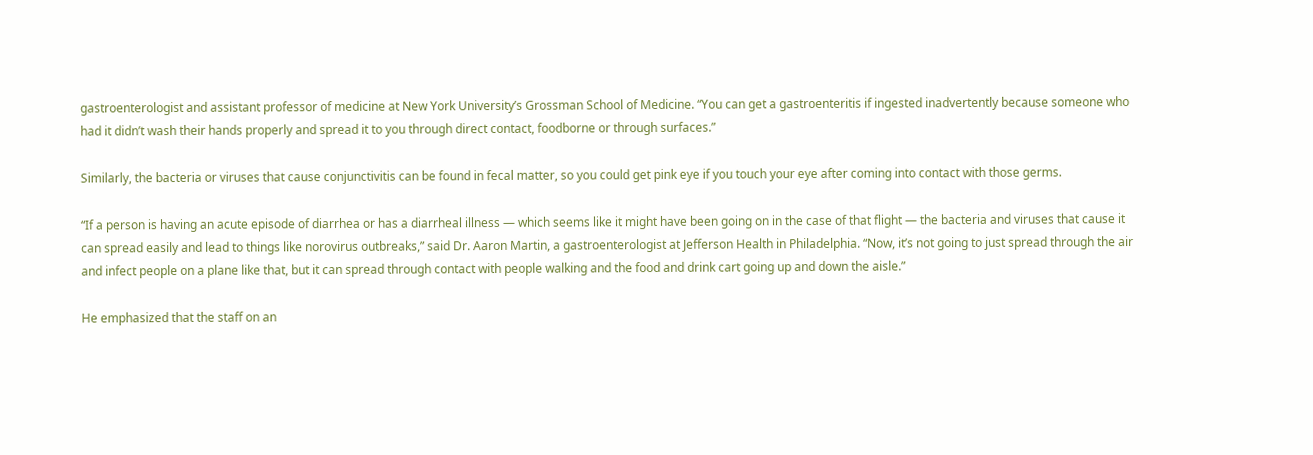gastroenterologist and assistant professor of medicine at New York University’s Grossman School of Medicine. “You can get a gastroenteritis if ingested inadvertently because someone who had it didn’t wash their hands properly and spread it to you through direct contact, foodborne or through surfaces.”

Similarly, the bacteria or viruses that cause conjunctivitis can be found in fecal matter, so you could get pink eye if you touch your eye after coming into contact with those germs.

“If a person is having an acute episode of diarrhea or has a diarrheal illness ― which seems like it might have been going on in the case of that flight ― the bacteria and viruses that cause it can spread easily and lead to things like norovirus outbreaks,” said Dr. Aaron Martin, a gastroenterologist at Jefferson Health in Philadelphia. “Now, it’s not going to just spread through the air and infect people on a plane like that, but it can spread through contact with people walking and the food and drink cart going up and down the aisle.”

He emphasized that the staff on an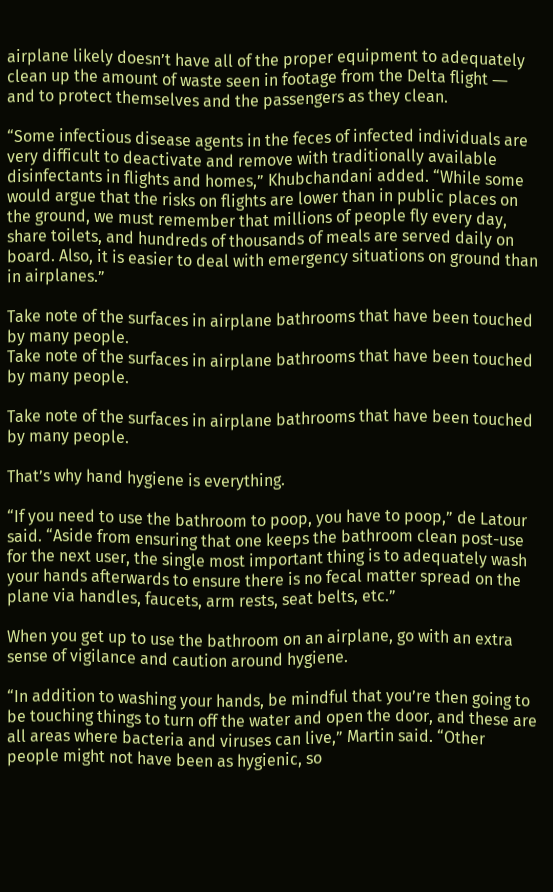airplane likely doesn’t have all of the proper equipment to adequately clean up the amount of waste seen in footage from the Delta flight ― and to protect themselves and the passengers as they clean.

“Some infectious disease agents in the feces of infected individuals are very difficult to deactivate and remove with traditionally available disinfectants in flights and homes,” Khubchandani added. “While some would argue that the risks on flights are lower than in public places on the ground, we must remember that millions of people fly every day, share toilets, and hundreds of thousands of meals are served daily on board. Also, it is easier to deal with emergency situations on ground than in airplanes.”

Take note of the surfaces in airplane bathrooms that have been touched by many people.
Take note of the surfaces in airplane bathrooms that have been touched by many people.

Take note of the surfaces in airplane bathrooms that have been touched by many people.

That’s why hand hygiene is everything.

“If you need to use the bathroom to poop, you have to poop,” de Latour said. “Aside from ensuring that one keeps the bathroom clean post-use for the next user, the single most important thing is to adequately wash your hands afterwards to ensure there is no fecal matter spread on the plane via handles, faucets, arm rests, seat belts, etc.”

When you get up to use the bathroom on an airplane, go with an extra sense of vigilance and caution around hygiene.

“In addition to washing your hands, be mindful that you’re then going to be touching things to turn off the water and open the door, and these are all areas where bacteria and viruses can live,” Martin said. “Other people might not have been as hygienic, so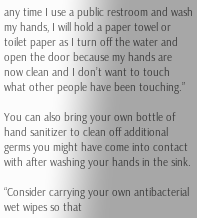any time I use a public restroom and wash my hands, I will hold a paper towel or toilet paper as I turn off the water and open the door because my hands are now clean and I don’t want to touch what other people have been touching.”

You can also bring your own bottle of hand sanitizer to clean off additional germs you might have come into contact with after washing your hands in the sink.

“Consider carrying your own antibacterial wet wipes so that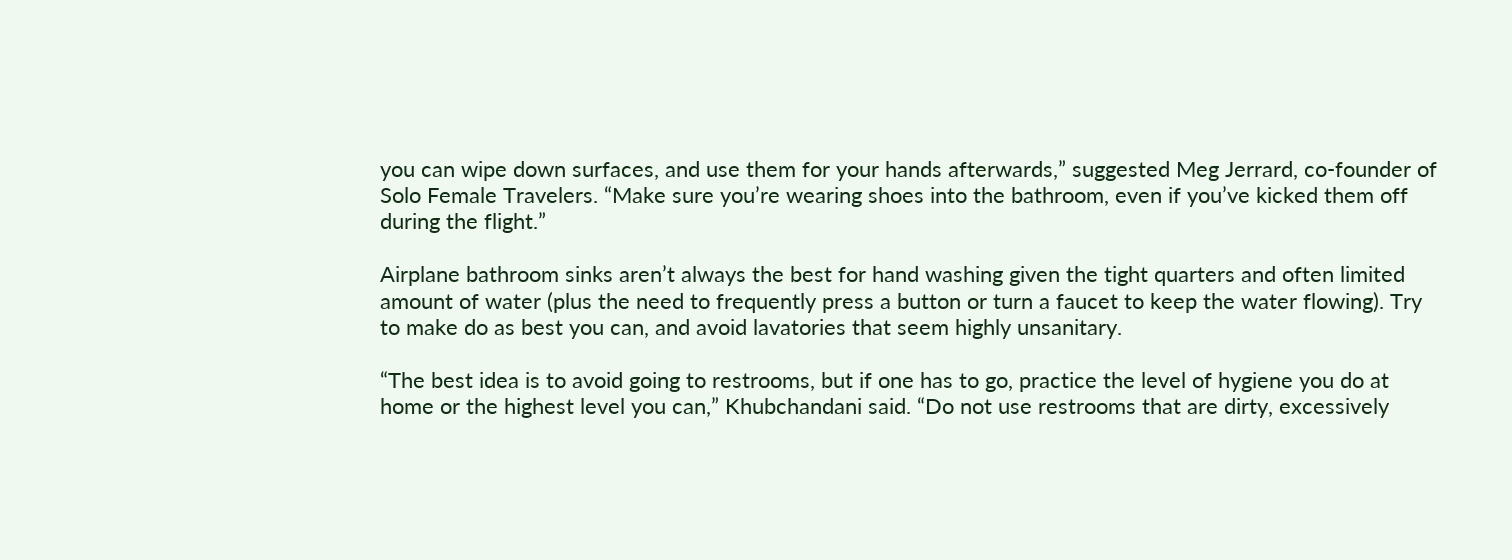you can wipe down surfaces, and use them for your hands afterwards,” suggested Meg Jerrard, co-founder of Solo Female Travelers. “Make sure you’re wearing shoes into the bathroom, even if you’ve kicked them off during the flight.”

Airplane bathroom sinks aren’t always the best for hand washing given the tight quarters and often limited amount of water (plus the need to frequently press a button or turn a faucet to keep the water flowing). Try to make do as best you can, and avoid lavatories that seem highly unsanitary.

“The best idea is to avoid going to restrooms, but if one has to go, practice the level of hygiene you do at home or the highest level you can,” Khubchandani said. “Do not use restrooms that are dirty, excessively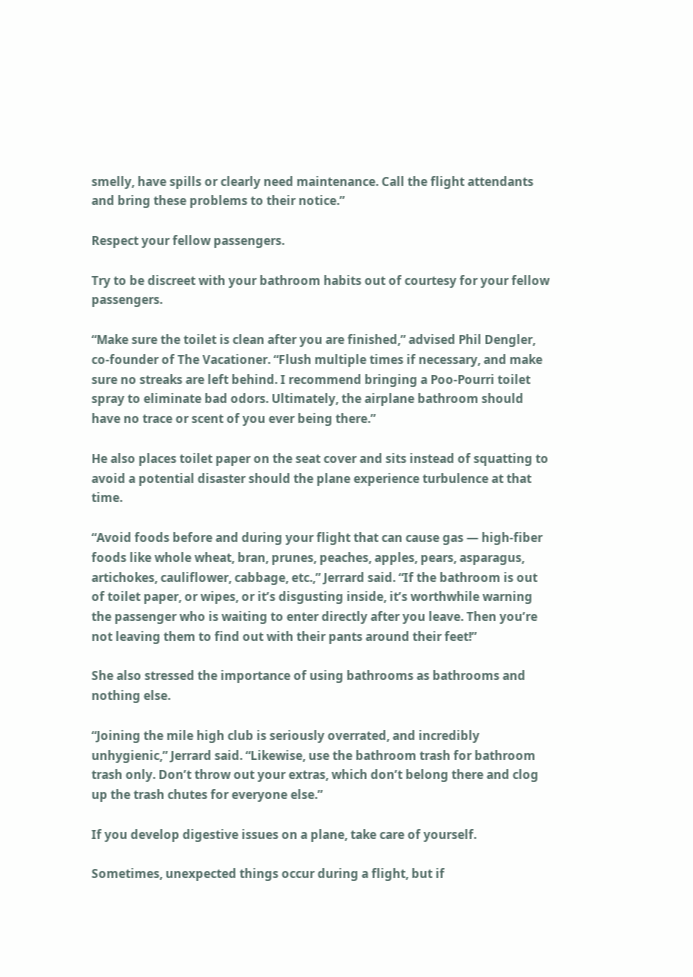smelly, have spills or clearly need maintenance. Call the flight attendants and bring these problems to their notice.”

Respect your fellow passengers.

Try to be discreet with your bathroom habits out of courtesy for your fellow passengers.

“Make sure the toilet is clean after you are finished,” advised Phil Dengler, co-founder of The Vacationer. “Flush multiple times if necessary, and make sure no streaks are left behind. I recommend bringing a Poo-Pourri toilet spray to eliminate bad odors. Ultimately, the airplane bathroom should have no trace or scent of you ever being there.”

He also places toilet paper on the seat cover and sits instead of squatting to avoid a potential disaster should the plane experience turbulence at that time.

“Avoid foods before and during your flight that can cause gas ― high-fiber foods like whole wheat, bran, prunes, peaches, apples, pears, asparagus, artichokes, cauliflower, cabbage, etc.,” Jerrard said. “If the bathroom is out of toilet paper, or wipes, or it’s disgusting inside, it’s worthwhile warning the passenger who is waiting to enter directly after you leave. Then you’re not leaving them to find out with their pants around their feet!”

She also stressed the importance of using bathrooms as bathrooms and nothing else.

“Joining the mile high club is seriously overrated, and incredibly unhygienic,” Jerrard said. “Likewise, use the bathroom trash for bathroom trash only. Don’t throw out your extras, which don’t belong there and clog up the trash chutes for everyone else.”

If you develop digestive issues on a plane, take care of yourself.

Sometimes, unexpected things occur during a flight, but if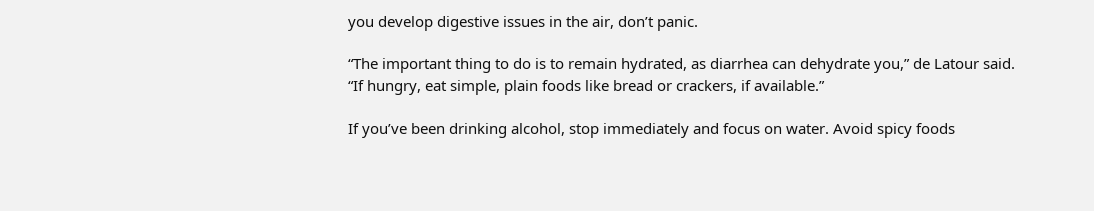you develop digestive issues in the air, don’t panic.

“The important thing to do is to remain hydrated, as diarrhea can dehydrate you,” de Latour said. “If hungry, eat simple, plain foods like bread or crackers, if available.”

If you’ve been drinking alcohol, stop immediately and focus on water. Avoid spicy foods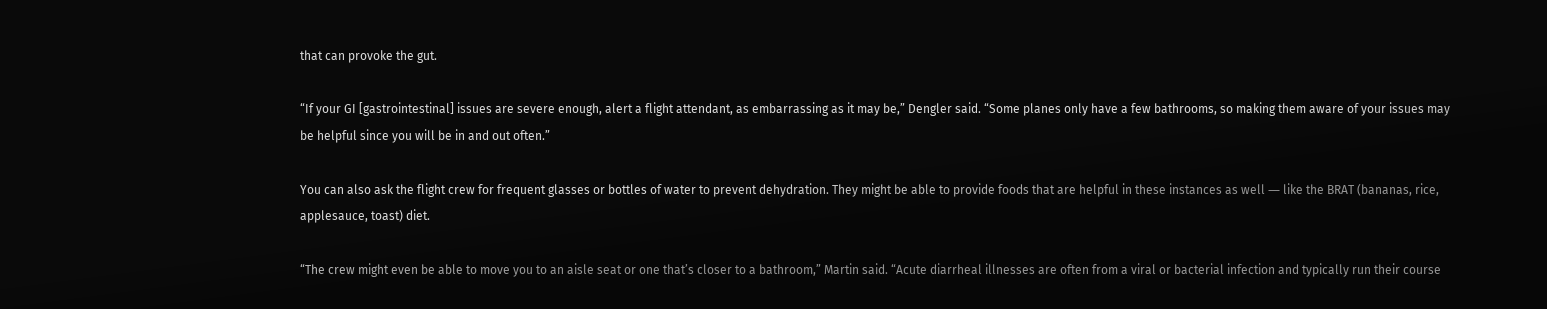that can provoke the gut.

“If your GI [gastrointestinal] issues are severe enough, alert a flight attendant, as embarrassing as it may be,” Dengler said. “Some planes only have a few bathrooms, so making them aware of your issues may be helpful since you will be in and out often.”

You can also ask the flight crew for frequent glasses or bottles of water to prevent dehydration. They might be able to provide foods that are helpful in these instances as well ― like the BRAT (bananas, rice, applesauce, toast) diet.

“The crew might even be able to move you to an aisle seat or one that’s closer to a bathroom,” Martin said. “Acute diarrheal illnesses are often from a viral or bacterial infection and typically run their course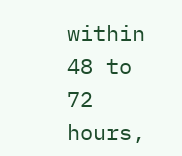within 48 to 72 hours,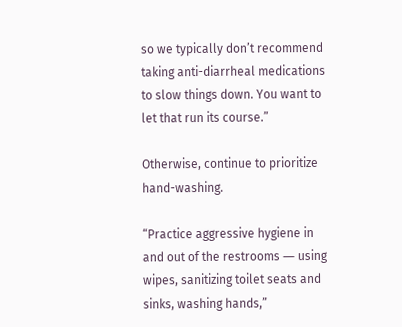so we typically don’t recommend taking anti-diarrheal medications to slow things down. You want to let that run its course.”

Otherwise, continue to prioritize hand-washing.

“Practice aggressive hygiene in and out of the restrooms ― using wipes, sanitizing toilet seats and sinks, washing hands,”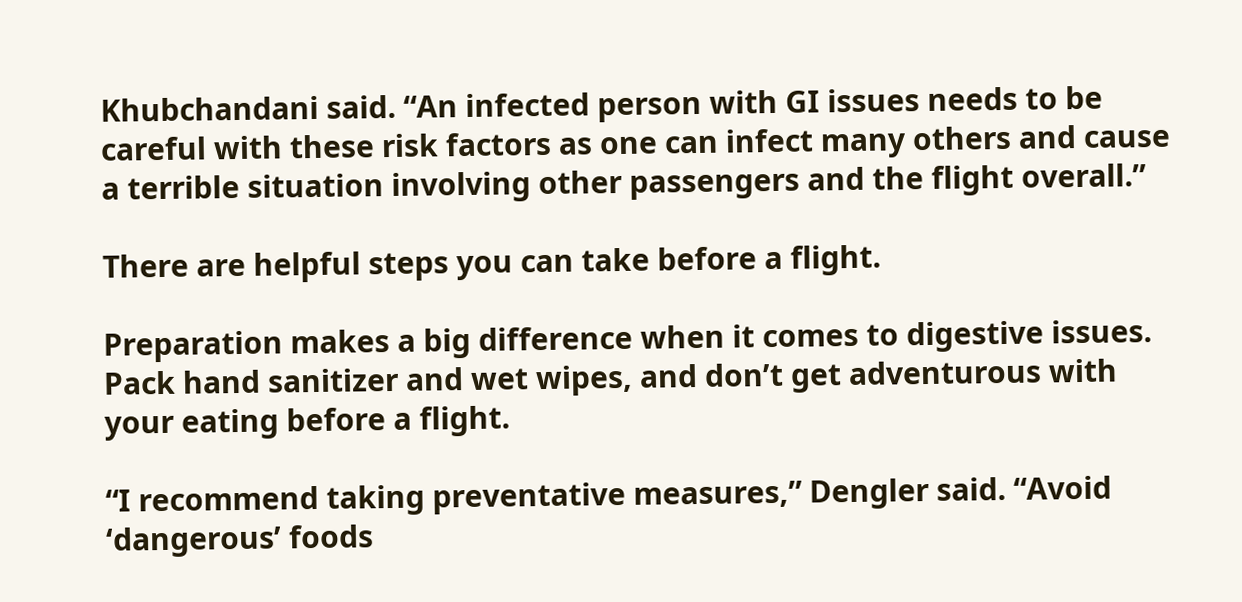Khubchandani said. “An infected person with GI issues needs to be careful with these risk factors as one can infect many others and cause a terrible situation involving other passengers and the flight overall.”

There are helpful steps you can take before a flight.

Preparation makes a big difference when it comes to digestive issues. Pack hand sanitizer and wet wipes, and don’t get adventurous with your eating before a flight.

“I recommend taking preventative measures,” Dengler said. “Avoid ‘dangerous’ foods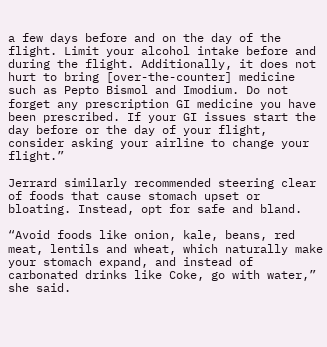a few days before and on the day of the flight. Limit your alcohol intake before and during the flight. Additionally, it does not hurt to bring [over-the-counter] medicine such as Pepto Bismol and Imodium. Do not forget any prescription GI medicine you have been prescribed. If your GI issues start the day before or the day of your flight, consider asking your airline to change your flight.”

Jerrard similarly recommended steering clear of foods that cause stomach upset or bloating. Instead, opt for safe and bland.

“Avoid foods like onion, kale, beans, red meat, lentils and wheat, which naturally make your stomach expand, and instead of carbonated drinks like Coke, go with water,” she said.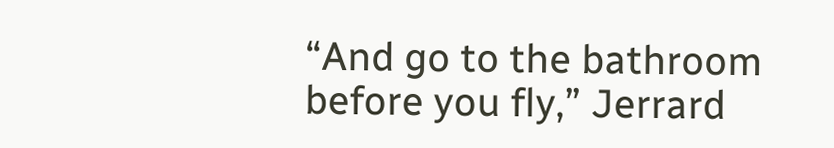“And go to the bathroom before you fly,” Jerrard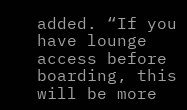added. “If you have lounge access before boarding, this will be more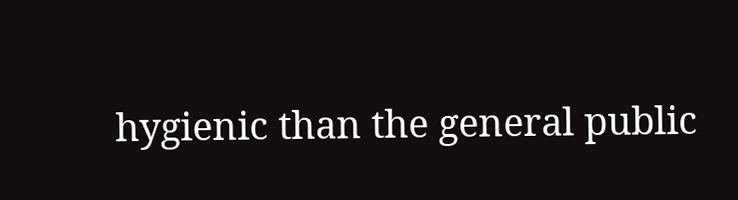hygienic than the general public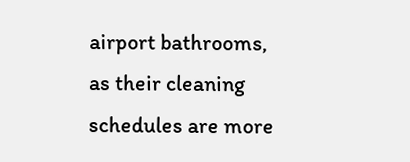airport bathrooms, as their cleaning schedules are more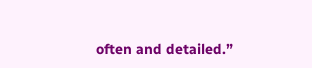often and detailed.”